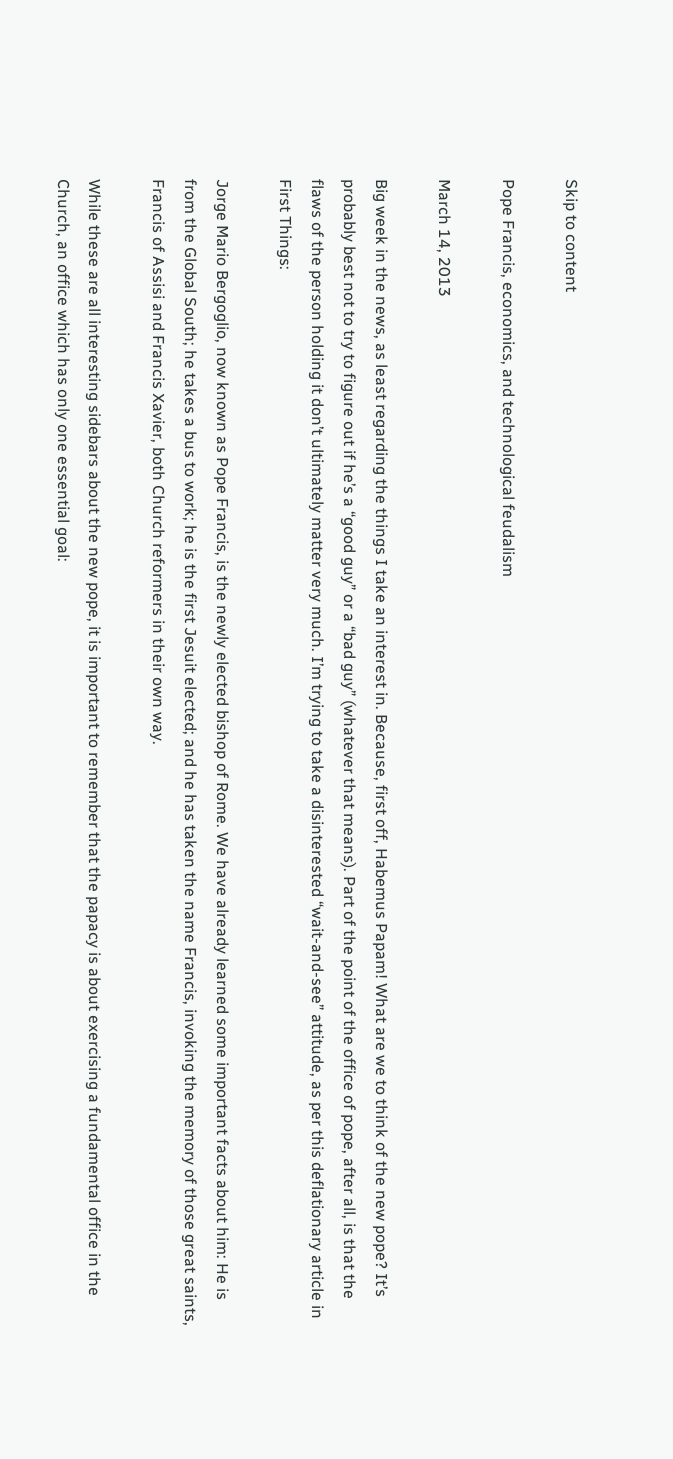Skip to content

Pope Francis, economics, and technological feudalism

March 14, 2013

Big week in the news, as least regarding the things I take an interest in. Because, first off, Habemus Papam! What are we to think of the new pope? It’s probably best not to try to figure out if he’s a “good guy” or a “bad guy” (whatever that means). Part of the point of the office of pope, after all, is that the flaws of the person holding it don’t ultimately matter very much. I’m trying to take a disinterested “wait-and-see” attitude, as per this deflationary article in First Things:

Jorge Mario Bergoglio, now known as Pope Francis, is the newly elected bishop of Rome. We have already learned some important facts about him: He is from the Global South; he takes a bus to work; he is the first Jesuit elected; and he has taken the name Francis, invoking the memory of those great saints, Francis of Assisi and Francis Xavier, both Church reformers in their own way.

While these are all interesting sidebars about the new pope, it is important to remember that the papacy is about exercising a fundamental office in the Church, an office which has only one essential goal: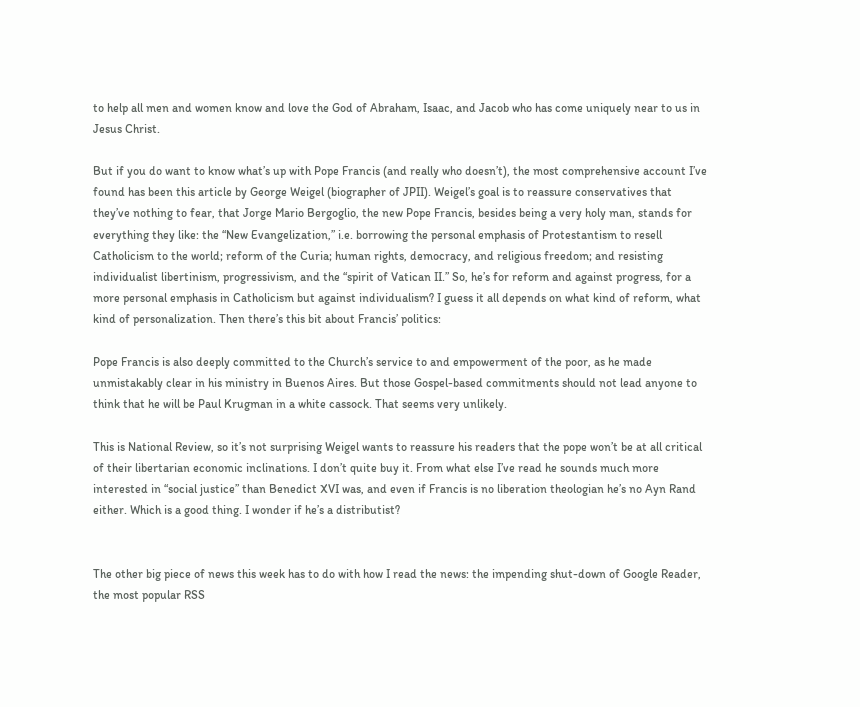to help all men and women know and love the God of Abraham, Isaac, and Jacob who has come uniquely near to us in Jesus Christ.

But if you do want to know what’s up with Pope Francis (and really who doesn’t), the most comprehensive account I’ve found has been this article by George Weigel (biographer of JPII). Weigel’s goal is to reassure conservatives that they’ve nothing to fear, that Jorge Mario Bergoglio, the new Pope Francis, besides being a very holy man, stands for everything they like: the “New Evangelization,” i.e. borrowing the personal emphasis of Protestantism to resell Catholicism to the world; reform of the Curia; human rights, democracy, and religious freedom; and resisting individualist libertinism, progressivism, and the “spirit of Vatican II.” So, he’s for reform and against progress, for a more personal emphasis in Catholicism but against individualism? I guess it all depends on what kind of reform, what kind of personalization. Then there’s this bit about Francis’ politics:

Pope Francis is also deeply committed to the Church’s service to and empowerment of the poor, as he made unmistakably clear in his ministry in Buenos Aires. But those Gospel-based commitments should not lead anyone to think that he will be Paul Krugman in a white cassock. That seems very unlikely.

This is National Review, so it’s not surprising Weigel wants to reassure his readers that the pope won’t be at all critical of their libertarian economic inclinations. I don’t quite buy it. From what else I’ve read he sounds much more interested in “social justice” than Benedict XVI was, and even if Francis is no liberation theologian he’s no Ayn Rand either. Which is a good thing. I wonder if he’s a distributist?


The other big piece of news this week has to do with how I read the news: the impending shut-down of Google Reader, the most popular RSS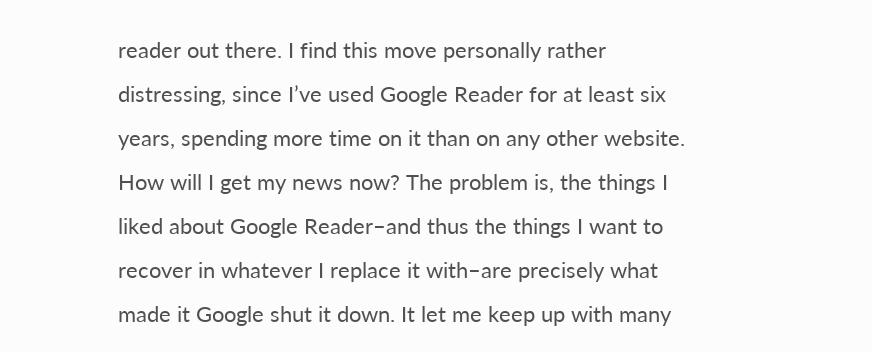reader out there. I find this move personally rather distressing, since I’ve used Google Reader for at least six years, spending more time on it than on any other website. How will I get my news now? The problem is, the things I liked about Google Reader–and thus the things I want to recover in whatever I replace it with–are precisely what made it Google shut it down. It let me keep up with many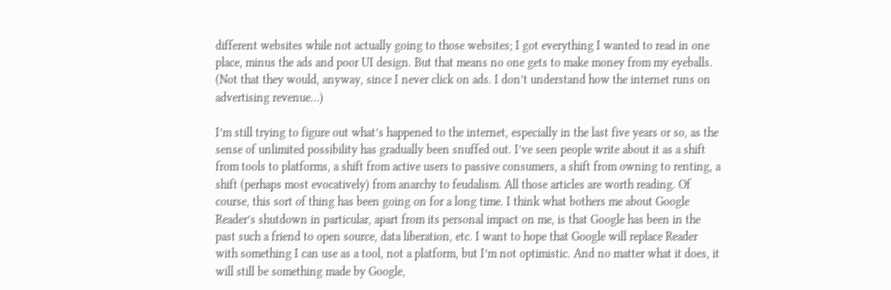different websites while not actually going to those websites; I got everything I wanted to read in one place, minus the ads and poor UI design. But that means no one gets to make money from my eyeballs. (Not that they would, anyway, since I never click on ads. I don’t understand how the internet runs on advertising revenue…)

I’m still trying to figure out what’s happened to the internet, especially in the last five years or so, as the sense of unlimited possibility has gradually been snuffed out. I’ve seen people write about it as a shift from tools to platforms, a shift from active users to passive consumers, a shift from owning to renting, a shift (perhaps most evocatively) from anarchy to feudalism. All those articles are worth reading. Of course, this sort of thing has been going on for a long time. I think what bothers me about Google Reader’s shutdown in particular, apart from its personal impact on me, is that Google has been in the past such a friend to open source, data liberation, etc. I want to hope that Google will replace Reader with something I can use as a tool, not a platform, but I’m not optimistic. And no matter what it does, it will still be something made by Google,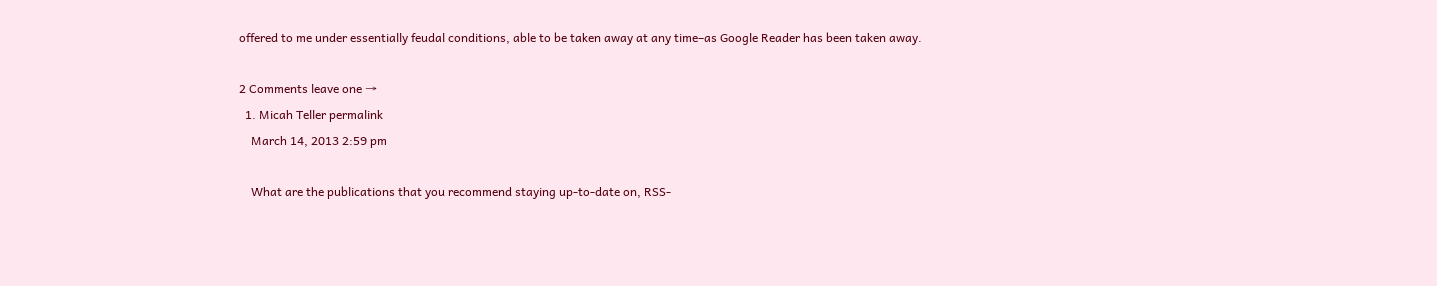offered to me under essentially feudal conditions, able to be taken away at any time–as Google Reader has been taken away.

2 Comments leave one →
  1. Micah Teller permalink
    March 14, 2013 2:59 pm

    What are the publications that you recommend staying up-to-date on, RSS-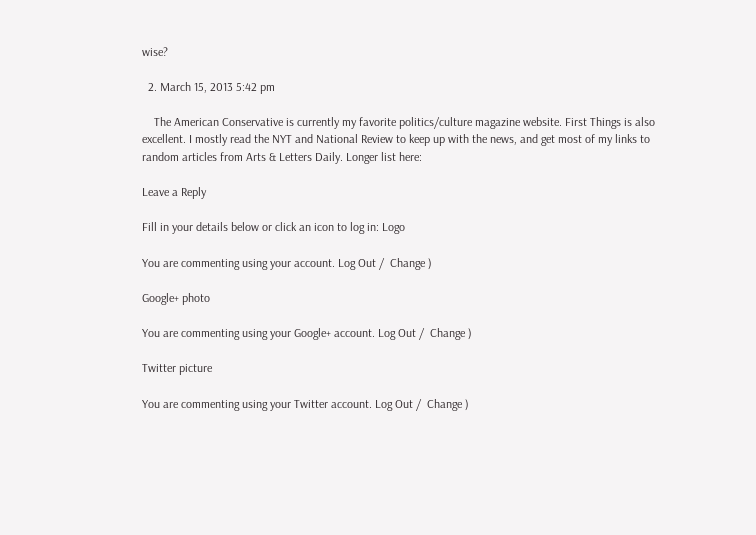wise?

  2. March 15, 2013 5:42 pm

    The American Conservative is currently my favorite politics/culture magazine website. First Things is also excellent. I mostly read the NYT and National Review to keep up with the news, and get most of my links to random articles from Arts & Letters Daily. Longer list here:

Leave a Reply

Fill in your details below or click an icon to log in: Logo

You are commenting using your account. Log Out /  Change )

Google+ photo

You are commenting using your Google+ account. Log Out /  Change )

Twitter picture

You are commenting using your Twitter account. Log Out /  Change )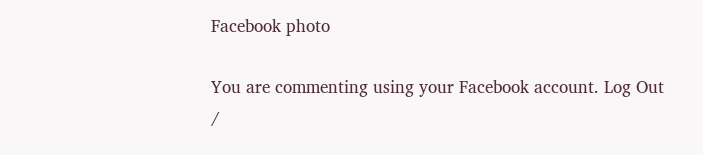Facebook photo

You are commenting using your Facebook account. Log Out /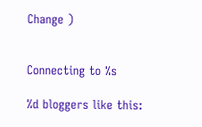Change )


Connecting to %s

%d bloggers like this: